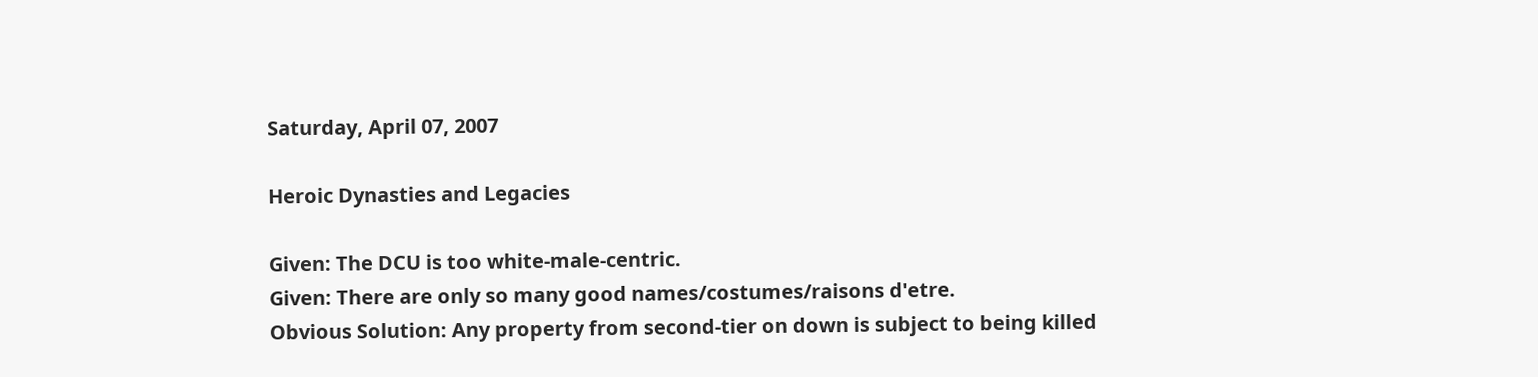Saturday, April 07, 2007

Heroic Dynasties and Legacies

Given: The DCU is too white-male-centric.
Given: There are only so many good names/costumes/raisons d'etre.
Obvious Solution: Any property from second-tier on down is subject to being killed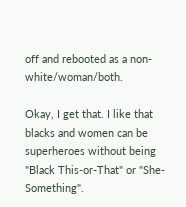off and rebooted as a non-white/woman/both.

Okay, I get that. I like that blacks and women can be superheroes without being "Black This-or-That" or "She-Something".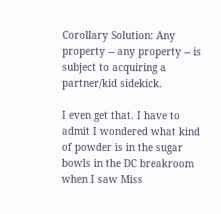Corollary Solution: Any property -- any property -- is subject to acquiring a partner/kid sidekick.

I even get that. I have to admit I wondered what kind of powder is in the sugar bowls in the DC breakroom when I saw Miss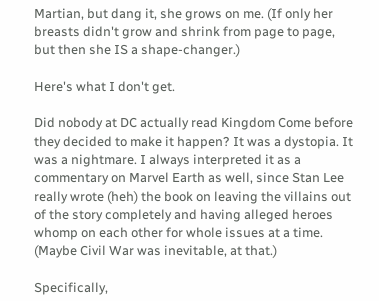Martian, but dang it, she grows on me. (If only her breasts didn't grow and shrink from page to page, but then she IS a shape-changer.)

Here's what I don't get.

Did nobody at DC actually read Kingdom Come before they decided to make it happen? It was a dystopia. It was a nightmare. I always interpreted it as a commentary on Marvel Earth as well, since Stan Lee really wrote (heh) the book on leaving the villains out of the story completely and having alleged heroes whomp on each other for whole issues at a time. (Maybe Civil War was inevitable, at that.)

Specifically,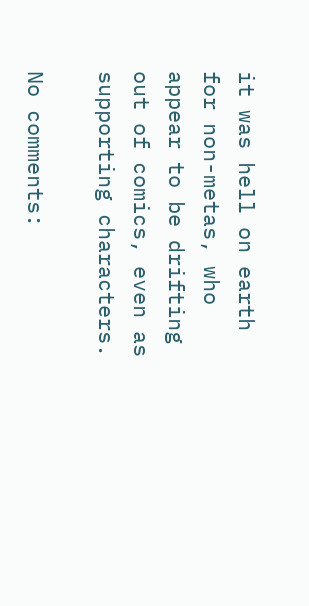it was hell on earth for non-metas, who appear to be drifting out of comics, even as supporting characters.

No comments: